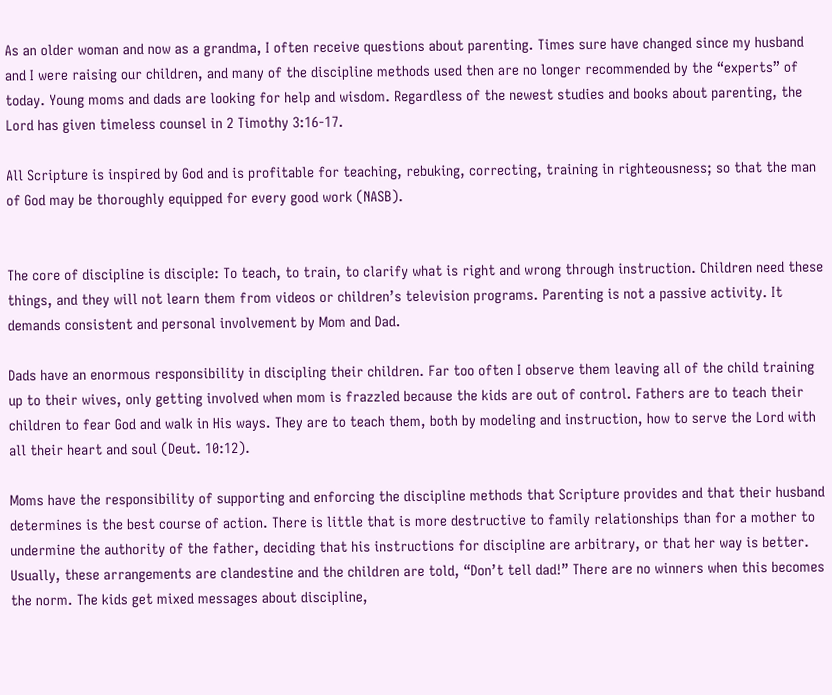As an older woman and now as a grandma, I often receive questions about parenting. Times sure have changed since my husband and I were raising our children, and many of the discipline methods used then are no longer recommended by the “experts” of today. Young moms and dads are looking for help and wisdom. Regardless of the newest studies and books about parenting, the Lord has given timeless counsel in 2 Timothy 3:16-17.

All Scripture is inspired by God and is profitable for teaching, rebuking, correcting, training in righteousness; so that the man of God may be thoroughly equipped for every good work (NASB).


The core of discipline is disciple: To teach, to train, to clarify what is right and wrong through instruction. Children need these things, and they will not learn them from videos or children’s television programs. Parenting is not a passive activity. It demands consistent and personal involvement by Mom and Dad.

Dads have an enormous responsibility in discipling their children. Far too often I observe them leaving all of the child training up to their wives, only getting involved when mom is frazzled because the kids are out of control. Fathers are to teach their children to fear God and walk in His ways. They are to teach them, both by modeling and instruction, how to serve the Lord with all their heart and soul (Deut. 10:12).

Moms have the responsibility of supporting and enforcing the discipline methods that Scripture provides and that their husband determines is the best course of action. There is little that is more destructive to family relationships than for a mother to undermine the authority of the father, deciding that his instructions for discipline are arbitrary, or that her way is better. Usually, these arrangements are clandestine and the children are told, “Don’t tell dad!” There are no winners when this becomes the norm. The kids get mixed messages about discipline,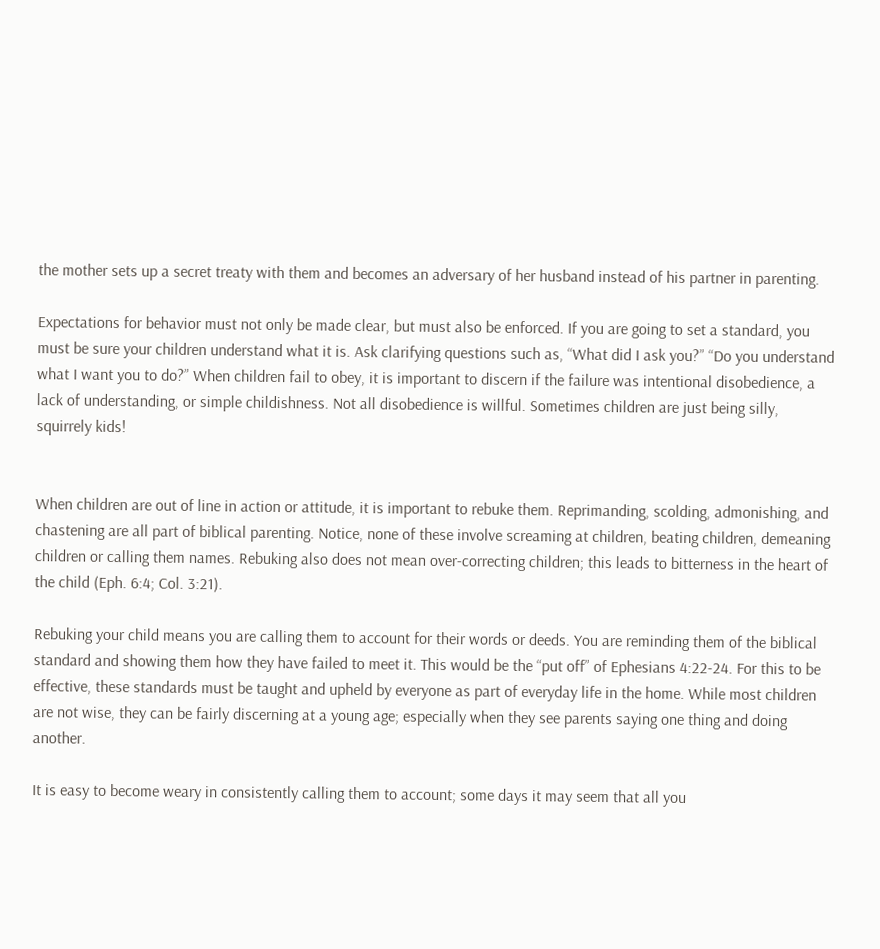the mother sets up a secret treaty with them and becomes an adversary of her husband instead of his partner in parenting.

Expectations for behavior must not only be made clear, but must also be enforced. If you are going to set a standard, you must be sure your children understand what it is. Ask clarifying questions such as, “What did I ask you?” “Do you understand what I want you to do?” When children fail to obey, it is important to discern if the failure was intentional disobedience, a lack of understanding, or simple childishness. Not all disobedience is willful. Sometimes children are just being silly, squirrely kids!


When children are out of line in action or attitude, it is important to rebuke them. Reprimanding, scolding, admonishing, and chastening are all part of biblical parenting. Notice, none of these involve screaming at children, beating children, demeaning children or calling them names. Rebuking also does not mean over-correcting children; this leads to bitterness in the heart of the child (Eph. 6:4; Col. 3:21).

Rebuking your child means you are calling them to account for their words or deeds. You are reminding them of the biblical standard and showing them how they have failed to meet it. This would be the “put off” of Ephesians 4:22-24. For this to be effective, these standards must be taught and upheld by everyone as part of everyday life in the home. While most children are not wise, they can be fairly discerning at a young age; especially when they see parents saying one thing and doing another.

It is easy to become weary in consistently calling them to account; some days it may seem that all you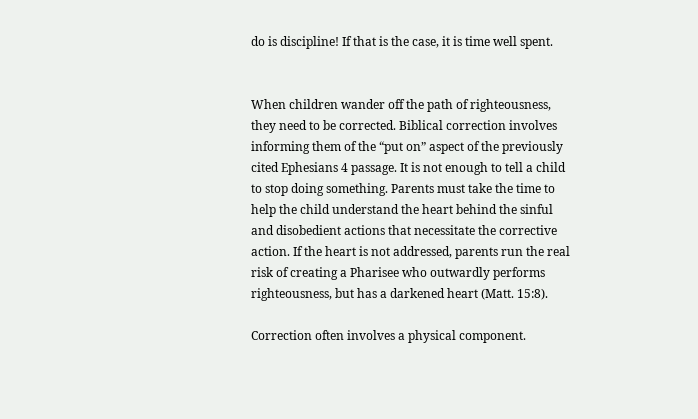do is discipline! If that is the case, it is time well spent.


When children wander off the path of righteousness, they need to be corrected. Biblical correction involves informing them of the “put on” aspect of the previously cited Ephesians 4 passage. It is not enough to tell a child to stop doing something. Parents must take the time to help the child understand the heart behind the sinful and disobedient actions that necessitate the corrective action. If the heart is not addressed, parents run the real risk of creating a Pharisee who outwardly performs righteousness, but has a darkened heart (Matt. 15:8).

Correction often involves a physical component.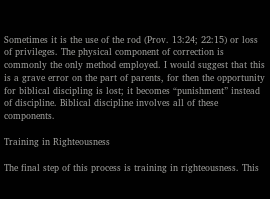Sometimes it is the use of the rod (Prov. 13:24; 22:15) or loss of privileges. The physical component of correction is commonly the only method employed. I would suggest that this is a grave error on the part of parents, for then the opportunity for biblical discipling is lost; it becomes “punishment” instead of discipline. Biblical discipline involves all of these components.

Training in Righteousness

The final step of this process is training in righteousness. This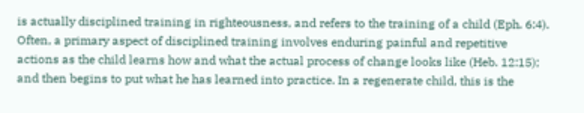is actually disciplined training in righteousness, and refers to the training of a child (Eph. 6:4). Often, a primary aspect of disciplined training involves enduring painful and repetitive actions as the child learns how and what the actual process of change looks like (Heb. 12:15); and then begins to put what he has learned into practice. In a regenerate child, this is the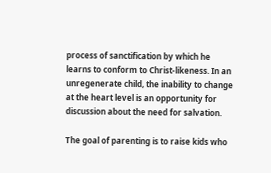process of sanctification by which he learns to conform to Christ-likeness. In an unregenerate child, the inability to change at the heart level is an opportunity for discussion about the need for salvation.

The goal of parenting is to raise kids who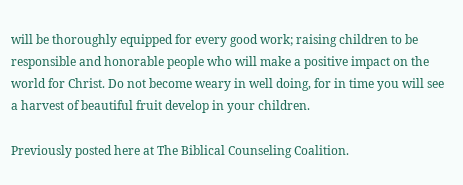will be thoroughly equipped for every good work; raising children to be responsible and honorable people who will make a positive impact on the world for Christ. Do not become weary in well doing, for in time you will see a harvest of beautiful fruit develop in your children.

Previously posted here at The Biblical Counseling Coalition.